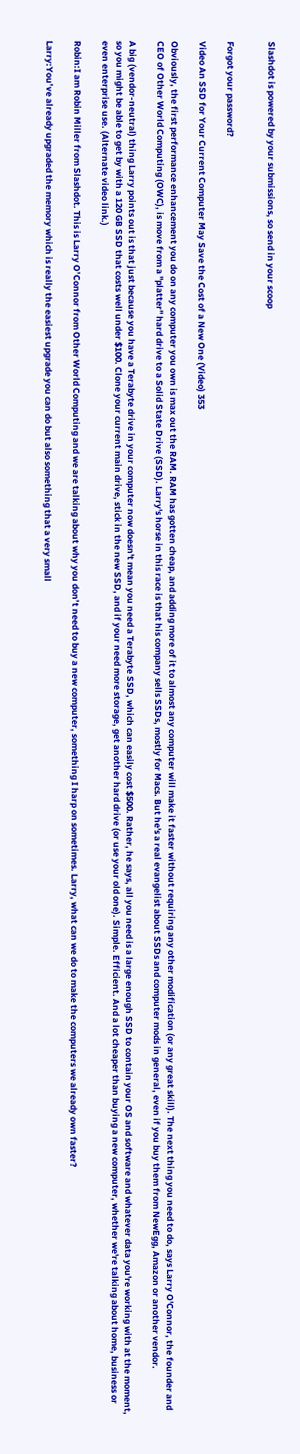Slashdot is powered by your submissions, so send in your scoop


Forgot your password?

Video An SSD for Your Current Computer May Save the Cost of a New One (Video) 353

Obviously, the first performance enhancement you do on any computer you own is max out the RAM. RAM has gotten cheap, and adding more of it to almost any computer will make it faster without requiring any other modification (or any great skill). The next thing you need to do, says Larry O'Connor, the founder and CEO of Other World Computing (OWC), is move from a "platter" hard drive to a Solid State Drive (SSD). Larry's horse in this race is that his company sells SSDs, mostly for Macs. But he's a real evangelist about SSDs and computer mods in general, even if you buy them from NewEgg, Amazon or another vendor.

A big (vendor-neutral) thing Larry points out is that just because you have a Terabyte drive in your computer now doesn't mean you need a Terabyte SSD, which can easily cost $500. Rather, he says, all you need is a large enough SSD to contain your OS and software and whatever data you're working with at the moment, so you might be able to get by with a 120 GB SSD that costs well under $100. Clone your current main drive, stick in the new SSD, and if your need more storage, get another hard drive (or use your old one). Simple. Efficient. And a lot cheaper than buying a new computer, whether we're talking about home, business or even enterprise use. (Alternate video link.)

Robin:I am Robin Miller from Slashdot. This is Larry O’Connor from Other World Computing and we are talking about why you don’t need to buy a new computer, something I harp on sometimes. Larry, what can we do to make the computers we already own faster?

Larry:You’ve already upgraded the memory which is really the easiest upgrade you can do but also something that a very small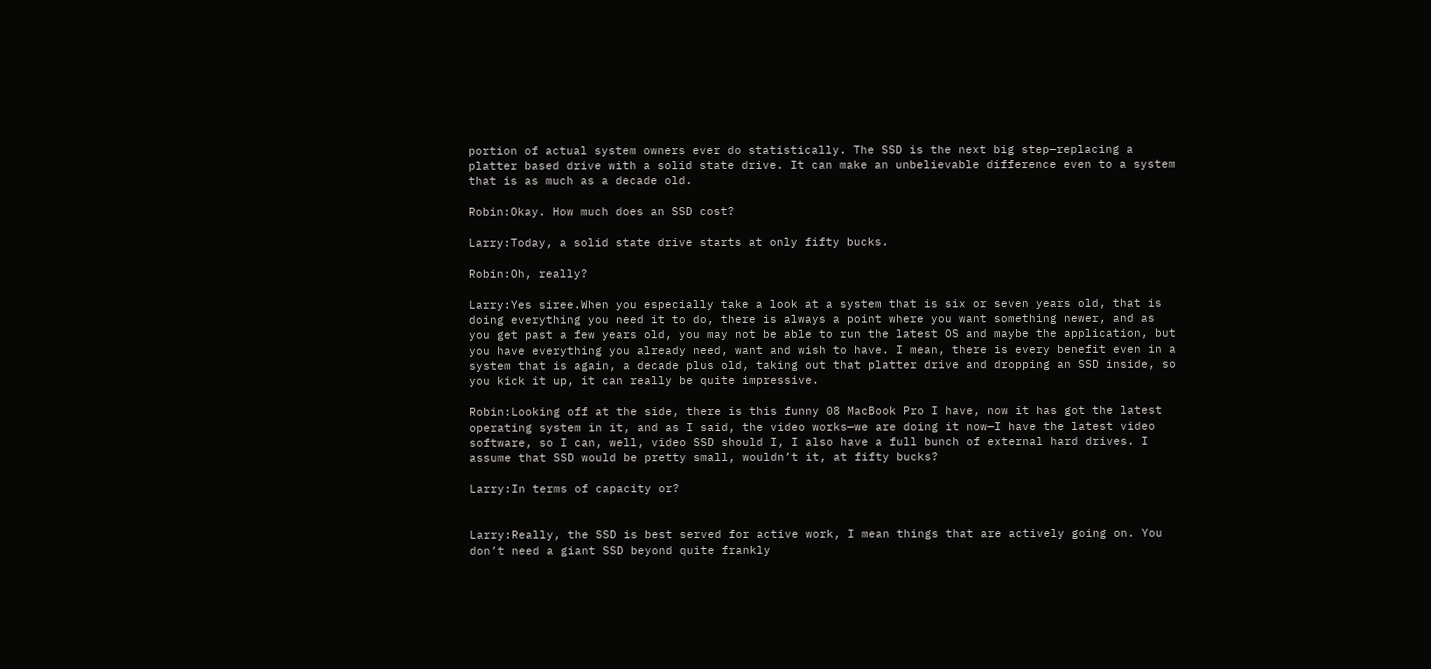portion of actual system owners ever do statistically. The SSD is the next big step—replacing a platter based drive with a solid state drive. It can make an unbelievable difference even to a system that is as much as a decade old.

Robin:Okay. How much does an SSD cost?

Larry:Today, a solid state drive starts at only fifty bucks.

Robin:Oh, really?

Larry:Yes siree.When you especially take a look at a system that is six or seven years old, that is doing everything you need it to do, there is always a point where you want something newer, and as you get past a few years old, you may not be able to run the latest OS and maybe the application, but you have everything you already need, want and wish to have. I mean, there is every benefit even in a system that is again, a decade plus old, taking out that platter drive and dropping an SSD inside, so you kick it up, it can really be quite impressive.

Robin:Looking off at the side, there is this funny 08 MacBook Pro I have, now it has got the latest operating system in it, and as I said, the video works—we are doing it now—I have the latest video software, so I can, well, video SSD should I, I also have a full bunch of external hard drives. I assume that SSD would be pretty small, wouldn’t it, at fifty bucks?

Larry:In terms of capacity or?


Larry:Really, the SSD is best served for active work, I mean things that are actively going on. You don’t need a giant SSD beyond quite frankly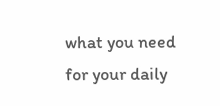what you need for your daily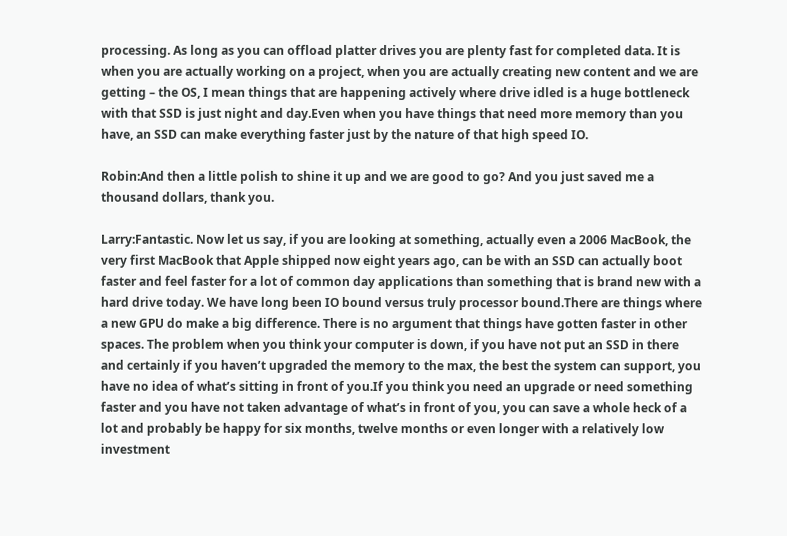processing. As long as you can offload platter drives you are plenty fast for completed data. It is when you are actually working on a project, when you are actually creating new content and we are getting – the OS, I mean things that are happening actively where drive idled is a huge bottleneck with that SSD is just night and day.Even when you have things that need more memory than you have, an SSD can make everything faster just by the nature of that high speed IO.

Robin:And then a little polish to shine it up and we are good to go? And you just saved me a thousand dollars, thank you.

Larry:Fantastic. Now let us say, if you are looking at something, actually even a 2006 MacBook, the very first MacBook that Apple shipped now eight years ago, can be with an SSD can actually boot faster and feel faster for a lot of common day applications than something that is brand new with a hard drive today. We have long been IO bound versus truly processor bound.There are things where a new GPU do make a big difference. There is no argument that things have gotten faster in other spaces. The problem when you think your computer is down, if you have not put an SSD in there and certainly if you haven’t upgraded the memory to the max, the best the system can support, you have no idea of what’s sitting in front of you.If you think you need an upgrade or need something faster and you have not taken advantage of what’s in front of you, you can save a whole heck of a lot and probably be happy for six months, twelve months or even longer with a relatively low investment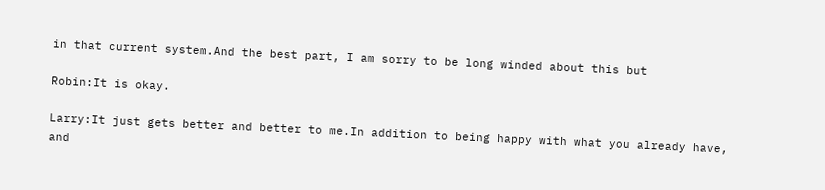in that current system.And the best part, I am sorry to be long winded about this but

Robin:It is okay.

Larry:It just gets better and better to me.In addition to being happy with what you already have, and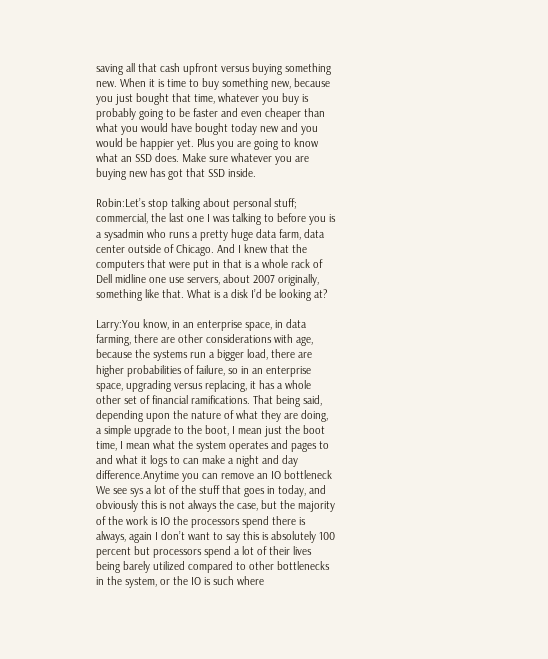saving all that cash upfront versus buying something new. When it is time to buy something new, because you just bought that time, whatever you buy is probably going to be faster and even cheaper than what you would have bought today new and you would be happier yet. Plus you are going to know what an SSD does. Make sure whatever you are buying new has got that SSD inside.

Robin:Let’s stop talking about personal stuff; commercial, the last one I was talking to before you is a sysadmin who runs a pretty huge data farm, data center outside of Chicago. And I knew that the computers that were put in that is a whole rack of Dell midline one use servers, about 2007 originally, something like that. What is a disk I’d be looking at?

Larry:You know, in an enterprise space, in data farming, there are other considerations with age, because the systems run a bigger load, there are higher probabilities of failure, so in an enterprise space, upgrading versus replacing, it has a whole other set of financial ramifications. That being said, depending upon the nature of what they are doing, a simple upgrade to the boot, I mean just the boot time, I mean what the system operates and pages to and what it logs to can make a night and day difference.Anytime you can remove an IO bottleneck We see sys a lot of the stuff that goes in today, and obviously this is not always the case, but the majority of the work is IO the processors spend there is always, again I don’t want to say this is absolutely 100 percent but processors spend a lot of their lives being barely utilized compared to other bottlenecks in the system, or the IO is such where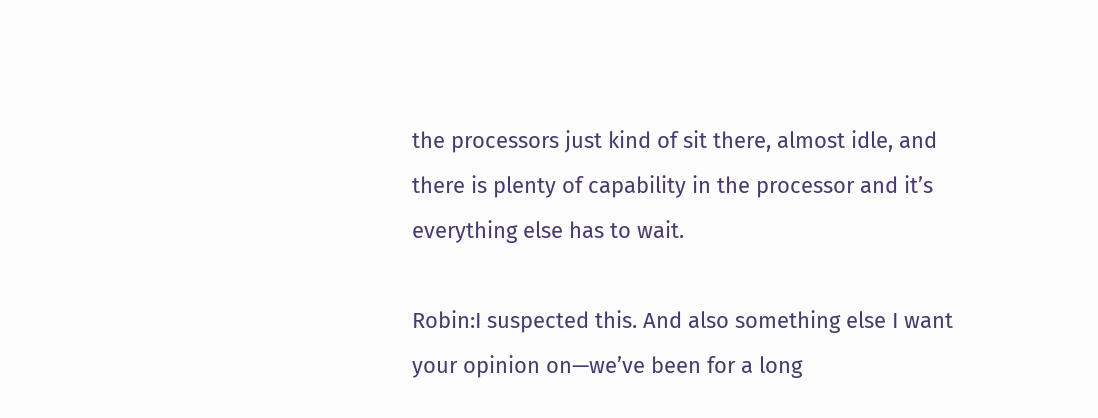the processors just kind of sit there, almost idle, and there is plenty of capability in the processor and it’s everything else has to wait.

Robin:I suspected this. And also something else I want your opinion on—we’ve been for a long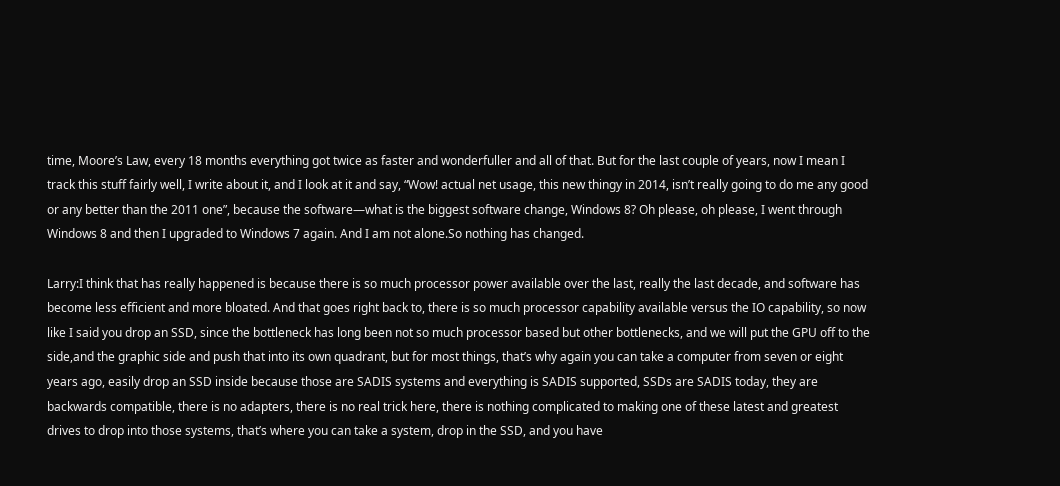time, Moore’s Law, every 18 months everything got twice as faster and wonderfuller and all of that. But for the last couple of years, now I mean I track this stuff fairly well, I write about it, and I look at it and say, “Wow! actual net usage, this new thingy in 2014, isn’t really going to do me any good or any better than the 2011 one”, because the software—what is the biggest software change, Windows 8? Oh please, oh please, I went through Windows 8 and then I upgraded to Windows 7 again. And I am not alone.So nothing has changed.

Larry:I think that has really happened is because there is so much processor power available over the last, really the last decade, and software has become less efficient and more bloated. And that goes right back to, there is so much processor capability available versus the IO capability, so now like I said you drop an SSD, since the bottleneck has long been not so much processor based but other bottlenecks, and we will put the GPU off to the side,and the graphic side and push that into its own quadrant, but for most things, that’s why again you can take a computer from seven or eight years ago, easily drop an SSD inside because those are SADIS systems and everything is SADIS supported, SSDs are SADIS today, they are backwards compatible, there is no adapters, there is no real trick here, there is nothing complicated to making one of these latest and greatest drives to drop into those systems, that’s where you can take a system, drop in the SSD, and you have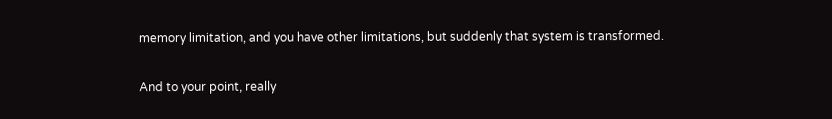memory limitation, and you have other limitations, but suddenly that system is transformed.

And to your point, really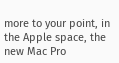more to your point, in the Apple space, the new Mac Pro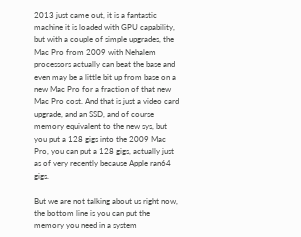2013 just came out, it is a fantastic machine it is loaded with GPU capability, but with a couple of simple upgrades, the Mac Pro from 2009 with Nehalem processors actually can beat the base and even may be a little bit up from base on a new Mac Pro for a fraction of that new Mac Pro cost. And that is just a video card upgrade, and an SSD, and of course memory equivalent to the new sys, but you put a 128 gigs into the 2009 Mac Pro, you can put a 128 gigs, actually just as of very recently because Apple ran64 gigs.

But we are not talking about us right now, the bottom line is you can put the memory you need in a system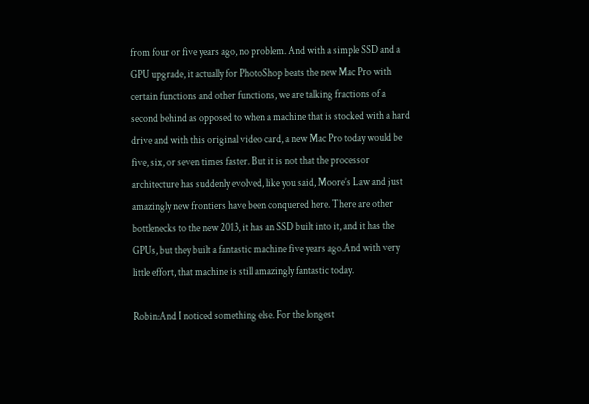from four or five years ago, no problem. And with a simple SSD and a GPU upgrade, it actually for PhotoShop beats the new Mac Pro with certain functions and other functions, we are talking fractions of a second behind as opposed to when a machine that is stocked with a hard drive and with this original video card, a new Mac Pro today would be five, six, or seven times faster. But it is not that the processor architecture has suddenly evolved, like you said, Moore’s Law and just amazingly new frontiers have been conquered here. There are other bottlenecks to the new 2013, it has an SSD built into it, and it has the GPUs, but they built a fantastic machine five years ago.And with very little effort, that machine is still amazingly fantastic today.

Robin:And I noticed something else. For the longest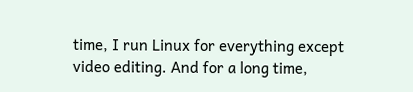time, I run Linux for everything except video editing. And for a long time,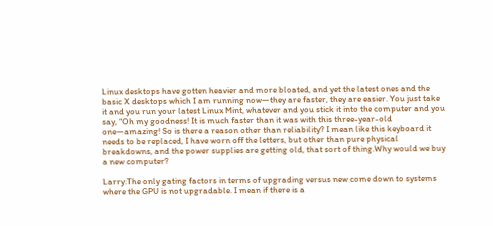Linux desktops have gotten heavier and more bloated, and yet the latest ones and the basic X desktops which I am running now—they are faster, they are easier. You just take it and you run your latest Linux Mint, whatever and you stick it into the computer and you say, “Oh my goodness! It is much faster than it was with this three-year-old one—amazing! So is there a reason other than reliability? I mean like this keyboard it needs to be replaced, I have worn off the letters, but other than pure physical breakdowns, and the power supplies are getting old, that sort of thing.Why would we buy a new computer?

Larry:The only gating factors in terms of upgrading versus new come down to systems where the GPU is not upgradable. I mean if there is a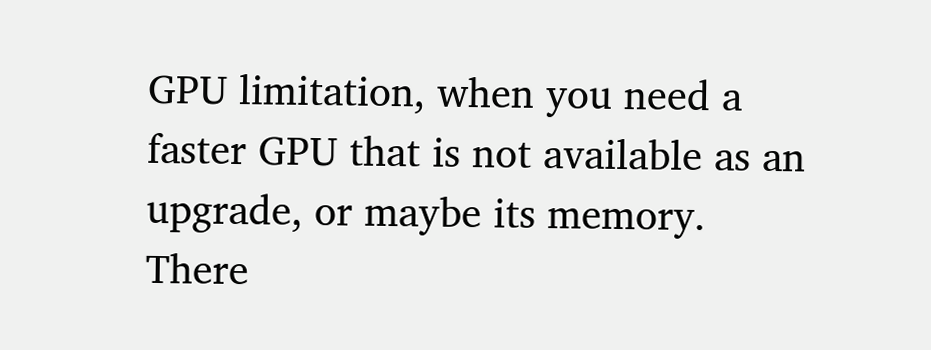GPU limitation, when you need a faster GPU that is not available as an upgrade, or maybe its memory. There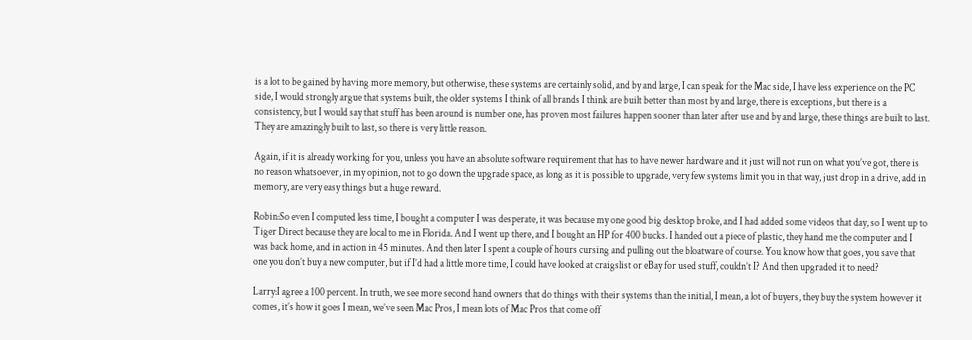is a lot to be gained by having more memory, but otherwise, these systems are certainly solid, and by and large, I can speak for the Mac side, I have less experience on the PC side, I would strongly argue that systems built, the older systems I think of all brands I think are built better than most by and large, there is exceptions, but there is a consistency, but I would say that stuff has been around is number one, has proven most failures happen sooner than later after use and by and large, these things are built to last. They are amazingly built to last, so there is very little reason.

Again, if it is already working for you, unless you have an absolute software requirement that has to have newer hardware and it just will not run on what you’ve got, there is no reason whatsoever, in my opinion, not to go down the upgrade space, as long as it is possible to upgrade, very few systems limit you in that way, just drop in a drive, add in memory, are very easy things but a huge reward.

Robin:So even I computed less time, I bought a computer I was desperate, it was because my one good big desktop broke, and I had added some videos that day, so I went up to Tiger Direct because they are local to me in Florida. And I went up there, and I bought an HP for 400 bucks. I handed out a piece of plastic, they hand me the computer and I was back home, and in action in 45 minutes. And then later I spent a couple of hours cursing and pulling out the bloatware of course. You know how that goes, you save that one you don’t buy a new computer, but if I’d had a little more time, I could have looked at craigslist or eBay for used stuff, couldn’t I? And then upgraded it to need?

Larry:I agree a 100 percent. In truth, we see more second hand owners that do things with their systems than the initial, I mean, a lot of buyers, they buy the system however it comes, it’s how it goes I mean, we’ve seen Mac Pros, I mean lots of Mac Pros that come off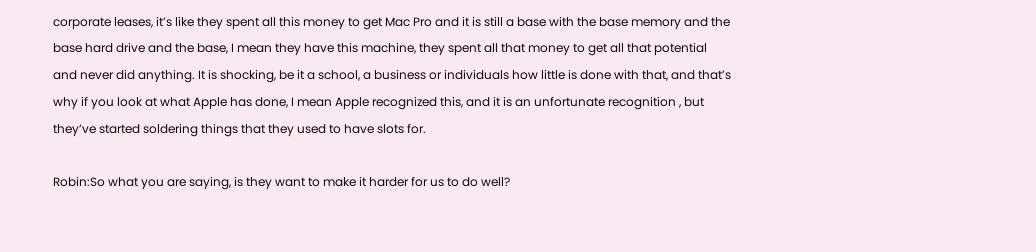corporate leases, it’s like they spent all this money to get Mac Pro and it is still a base with the base memory and the base hard drive and the base, I mean they have this machine, they spent all that money to get all that potential and never did anything. It is shocking, be it a school, a business or individuals how little is done with that, and that’s why if you look at what Apple has done, I mean Apple recognized this, and it is an unfortunate recognition , but they’ve started soldering things that they used to have slots for.

Robin:So what you are saying, is they want to make it harder for us to do well?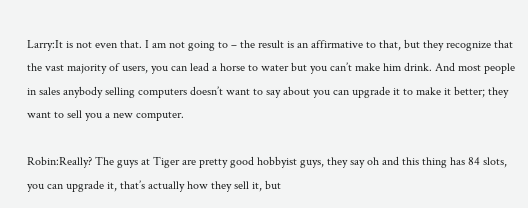Larry:It is not even that. I am not going to – the result is an affirmative to that, but they recognize that the vast majority of users, you can lead a horse to water but you can’t make him drink. And most people in sales anybody selling computers doesn’t want to say about you can upgrade it to make it better; they want to sell you a new computer.

Robin:Really? The guys at Tiger are pretty good hobbyist guys, they say oh and this thing has 84 slots, you can upgrade it, that’s actually how they sell it, but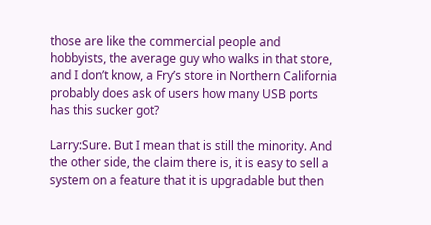those are like the commercial people and hobbyists, the average guy who walks in that store, and I don’t know, a Fry’s store in Northern California probably does ask of users how many USB ports has this sucker got?

Larry:Sure. But I mean that is still the minority. And the other side, the claim there is, it is easy to sell a system on a feature that it is upgradable but then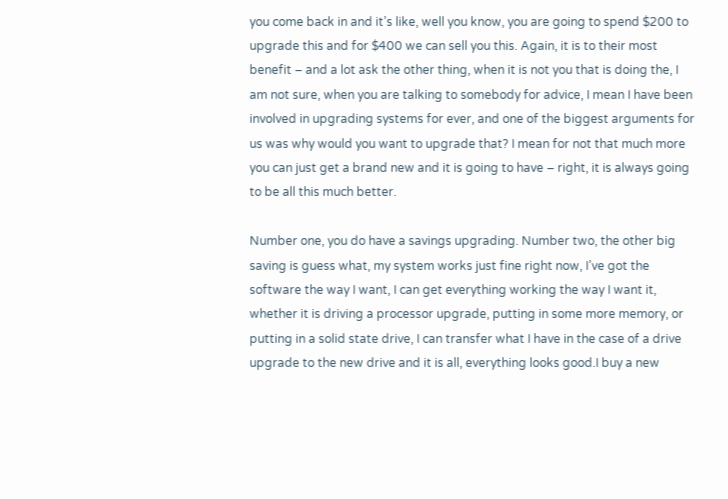you come back in and it’s like, well you know, you are going to spend $200 to upgrade this and for $400 we can sell you this. Again, it is to their most benefit – and a lot ask the other thing, when it is not you that is doing the, I am not sure, when you are talking to somebody for advice, I mean I have been involved in upgrading systems for ever, and one of the biggest arguments for us was why would you want to upgrade that? I mean for not that much more you can just get a brand new and it is going to have – right, it is always going to be all this much better.

Number one, you do have a savings upgrading. Number two, the other big saving is guess what, my system works just fine right now, I’ve got the software the way I want, I can get everything working the way I want it, whether it is driving a processor upgrade, putting in some more memory, or putting in a solid state drive, I can transfer what I have in the case of a drive upgrade to the new drive and it is all, everything looks good.I buy a new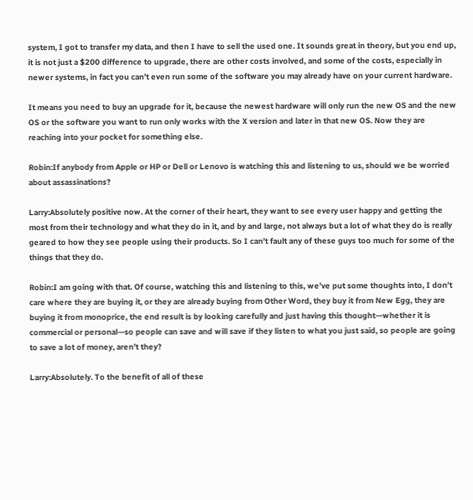system, I got to transfer my data, and then I have to sell the used one. It sounds great in theory, but you end up, it is not just a $200 difference to upgrade, there are other costs involved, and some of the costs, especially in newer systems, in fact you can’t even run some of the software you may already have on your current hardware.

It means you need to buy an upgrade for it, because the newest hardware will only run the new OS and the new OS or the software you want to run only works with the X version and later in that new OS. Now they are reaching into your pocket for something else.

Robin:If anybody from Apple or HP or Dell or Lenovo is watching this and listening to us, should we be worried about assassinations?

Larry:Absolutely positive now. At the corner of their heart, they want to see every user happy and getting the most from their technology and what they do in it, and by and large, not always but a lot of what they do is really geared to how they see people using their products. So I can’t fault any of these guys too much for some of the things that they do.

Robin:I am going with that. Of course, watching this and listening to this, we’ve put some thoughts into, I don’t care where they are buying it, or they are already buying from Other Word, they buy it from New Egg, they are buying it from monoprice, the end result is by looking carefully and just having this thought—whether it is commercial or personal—so people can save and will save if they listen to what you just said, so people are going to save a lot of money, aren’t they?

Larry:Absolutely. To the benefit of all of these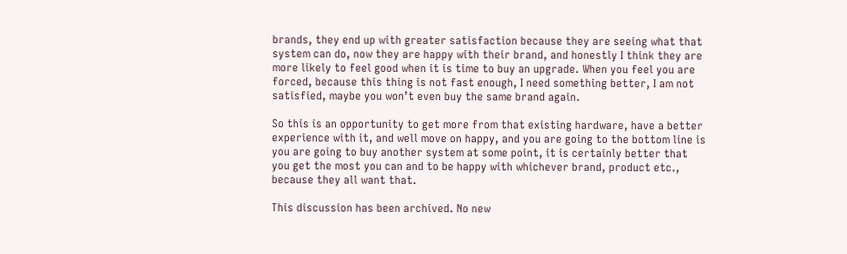brands, they end up with greater satisfaction because they are seeing what that system can do, now they are happy with their brand, and honestly I think they are more likely to feel good when it is time to buy an upgrade. When you feel you are forced, because this thing is not fast enough, I need something better, I am not satisfied, maybe you won’t even buy the same brand again.

So this is an opportunity to get more from that existing hardware, have a better experience with it, and well move on happy, and you are going to the bottom line is you are going to buy another system at some point, it is certainly better that you get the most you can and to be happy with whichever brand, product etc., because they all want that.

This discussion has been archived. No new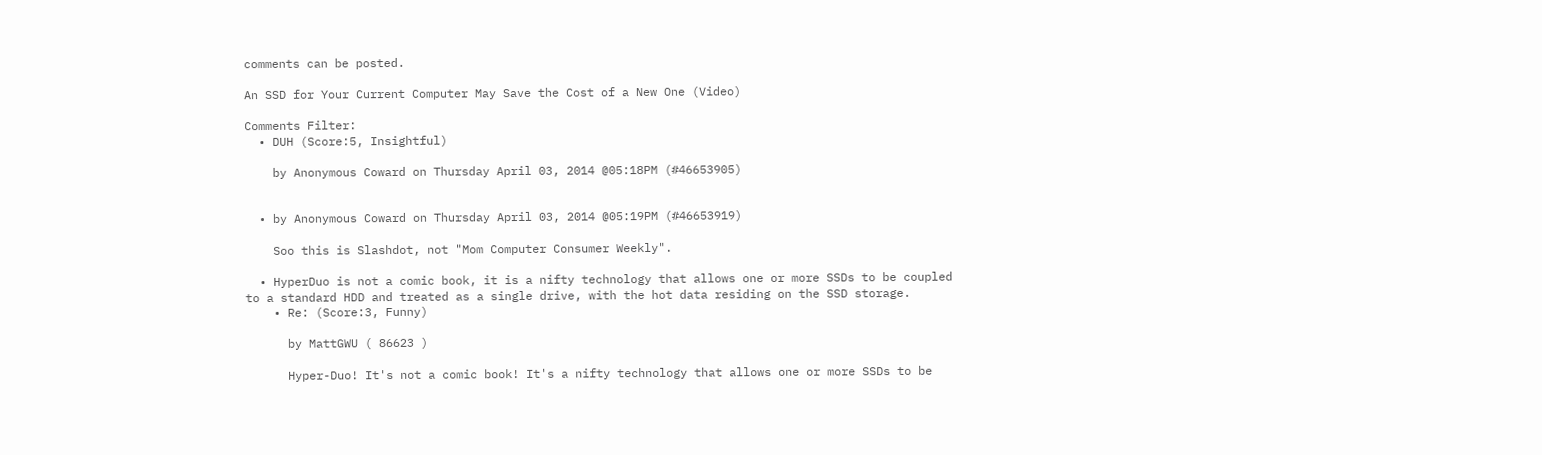comments can be posted.

An SSD for Your Current Computer May Save the Cost of a New One (Video)

Comments Filter:
  • DUH (Score:5, Insightful)

    by Anonymous Coward on Thursday April 03, 2014 @05:18PM (#46653905)


  • by Anonymous Coward on Thursday April 03, 2014 @05:19PM (#46653919)

    Soo this is Slashdot, not "Mom Computer Consumer Weekly".

  • HyperDuo is not a comic book, it is a nifty technology that allows one or more SSDs to be coupled to a standard HDD and treated as a single drive, with the hot data residing on the SSD storage.
    • Re: (Score:3, Funny)

      by MattGWU ( 86623 )

      Hyper-Duo! It's not a comic book! It's a nifty technology that allows one or more SSDs to be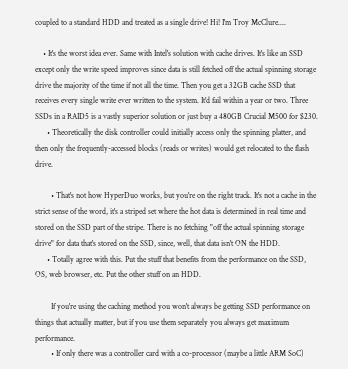coupled to a standard HDD and treated as a single drive! Hi! I'm Troy McClure....

    • It's the worst idea ever. Same with Intel's solution with cache drives. It's like an SSD except only the write speed improves since data is still fetched off the actual spinning storage drive the majority of the time if not all the time. Then you get a 32GB cache SSD that receives every single write ever written to the system. It'd fail within a year or two. Three SSDs in a RAID5 is a vastly superior solution or just buy a 480GB Crucial M500 for $230.
      • Theoretically the disk controller could initially access only the spinning platter, and then only the frequently-accessed blocks (reads or writes) would get relocated to the flash drive.

        • That's not how HyperDuo works, but you're on the right track. It's not a cache in the strict sense of the word, it's a striped set where the hot data is determined in real time and stored on the SSD part of the stripe. There is no fetching "off the actual spinning storage drive" for data that's stored on the SSD, since, well, that data isn't ON the HDD.
      • Totally agree with this. Put the stuff that benefits from the performance on the SSD, OS, web browser, etc. Put the other stuff on an HDD.

        If you're using the caching method you won't always be getting SSD performance on things that actually matter, but if you use them separately you always get maximum performance.
        • If only there was a controller card with a co-processor (maybe a little ARM SoC)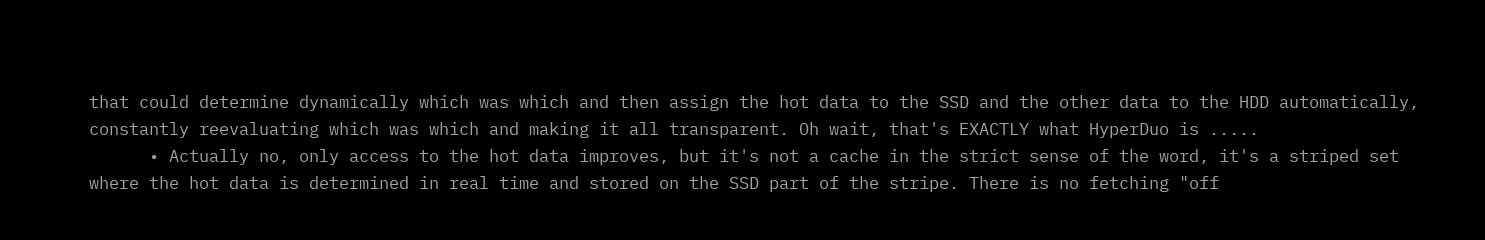that could determine dynamically which was which and then assign the hot data to the SSD and the other data to the HDD automatically, constantly reevaluating which was which and making it all transparent. Oh wait, that's EXACTLY what HyperDuo is .....
      • Actually no, only access to the hot data improves, but it's not a cache in the strict sense of the word, it's a striped set where the hot data is determined in real time and stored on the SSD part of the stripe. There is no fetching "off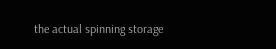the actual spinning storage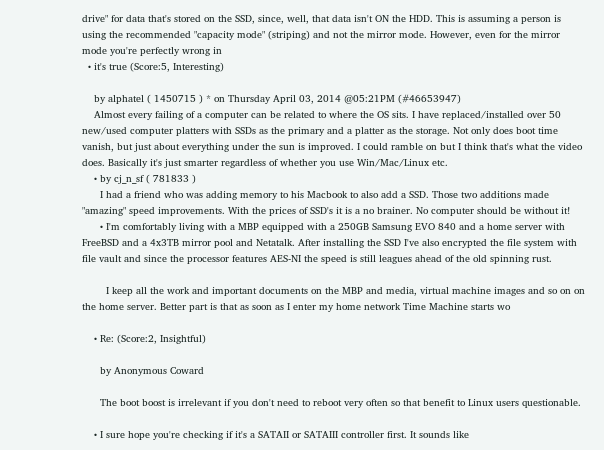drive" for data that's stored on the SSD, since, well, that data isn't ON the HDD. This is assuming a person is using the recommended "capacity mode" (striping) and not the mirror mode. However, even for the mirror mode you're perfectly wrong in
  • it's true (Score:5, Interesting)

    by alphatel ( 1450715 ) * on Thursday April 03, 2014 @05:21PM (#46653947)
    Almost every failing of a computer can be related to where the OS sits. I have replaced/installed over 50 new/used computer platters with SSDs as the primary and a platter as the storage. Not only does boot time vanish, but just about everything under the sun is improved. I could ramble on but I think that's what the video does. Basically it's just smarter regardless of whether you use Win/Mac/Linux etc.
    • by cj_n_sf ( 781833 )
      I had a friend who was adding memory to his Macbook to also add a SSD. Those two additions made "amazing" speed improvements. With the prices of SSD's it is a no brainer. No computer should be without it!
      • I'm comfortably living with a MBP equipped with a 250GB Samsung EVO 840 and a home server with FreeBSD and a 4x3TB mirror pool and Netatalk. After installing the SSD I've also encrypted the file system with file vault and since the processor features AES-NI the speed is still leagues ahead of the old spinning rust.

        I keep all the work and important documents on the MBP and media, virtual machine images and so on on the home server. Better part is that as soon as I enter my home network Time Machine starts wo

    • Re: (Score:2, Insightful)

      by Anonymous Coward

      The boot boost is irrelevant if you don't need to reboot very often so that benefit to Linux users questionable.

    • I sure hope you're checking if it's a SATAII or SATAIII controller first. It sounds like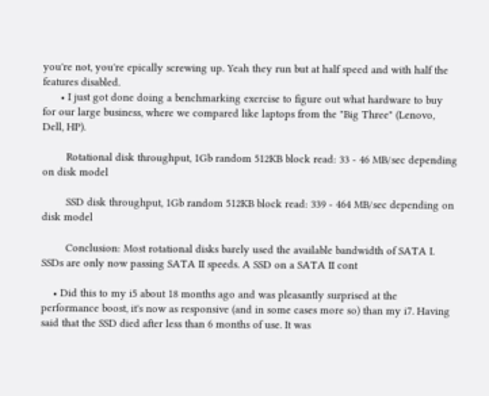you're not, you're epically screwing up. Yeah they run but at half speed and with half the features disabled.
      • I just got done doing a benchmarking exercise to figure out what hardware to buy for our large business, where we compared like laptops from the "Big Three" (Lenovo, Dell, HP).

        Rotational disk throughput, 1Gb random 512KB block read: 33 - 46 MB/sec depending on disk model

        SSD disk throughput, 1Gb random 512KB block read: 339 - 464 MB/sec depending on disk model

        Conclusion: Most rotational disks barely used the available bandwidth of SATA I. SSDs are only now passing SATA II speeds. A SSD on a SATA II cont

    • Did this to my i5 about 18 months ago and was pleasantly surprised at the performance boost, it's now as responsive (and in some cases more so) than my i7. Having said that the SSD died after less than 6 months of use. It was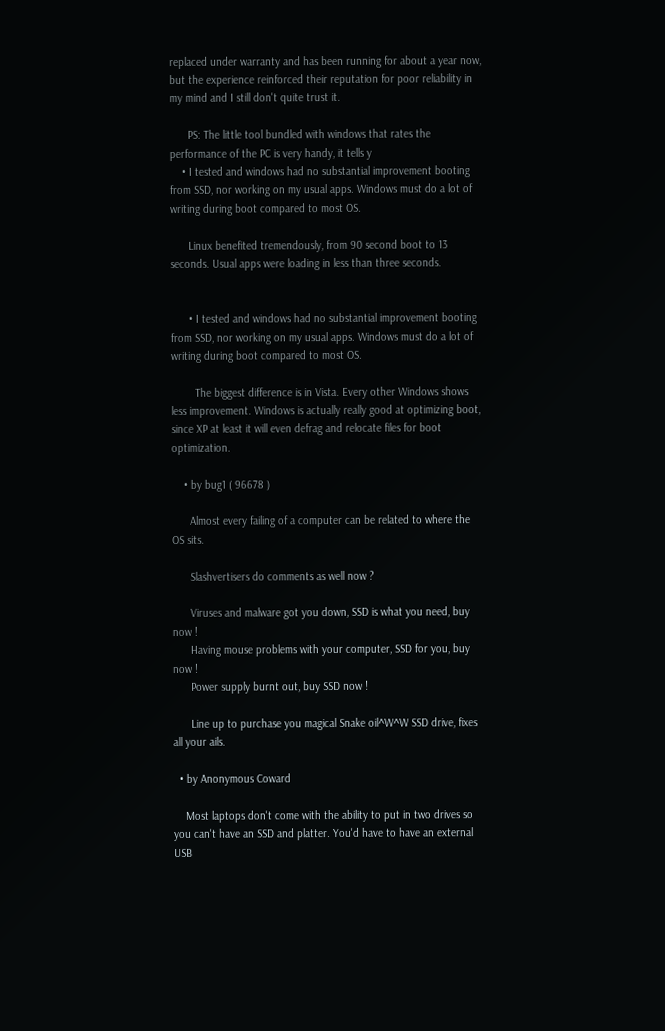replaced under warranty and has been running for about a year now, but the experience reinforced their reputation for poor reliability in my mind and I still don't quite trust it.

      PS: The little tool bundled with windows that rates the performance of the PC is very handy, it tells y
    • I tested and windows had no substantial improvement booting from SSD, nor working on my usual apps. Windows must do a lot of writing during boot compared to most OS.

      Linux benefited tremendously, from 90 second boot to 13 seconds. Usual apps were loading in less than three seconds.


      • I tested and windows had no substantial improvement booting from SSD, nor working on my usual apps. Windows must do a lot of writing during boot compared to most OS.

        The biggest difference is in Vista. Every other Windows shows less improvement. Windows is actually really good at optimizing boot, since XP at least it will even defrag and relocate files for boot optimization.

    • by bug1 ( 96678 )

      Almost every failing of a computer can be related to where the OS sits.

      Slashvertisers do comments as well now ?

      Viruses and malware got you down, SSD is what you need, buy now !
      Having mouse problems with your computer, SSD for you, buy now !
      Power supply burnt out, buy SSD now !

      Line up to purchase you magical Snake oil^W^W SSD drive, fixes all your ails.

  • by Anonymous Coward

    Most laptops don't come with the ability to put in two drives so you can't have an SSD and platter. You'd have to have an external USB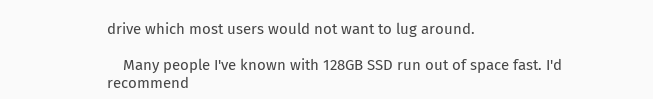drive which most users would not want to lug around.

    Many people I've known with 128GB SSD run out of space fast. I'd recommend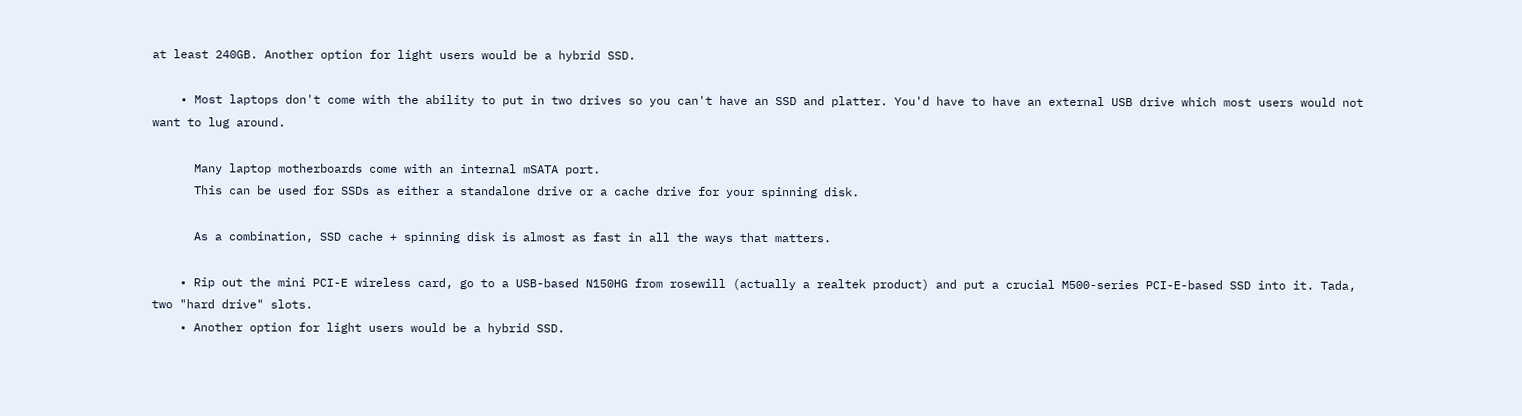at least 240GB. Another option for light users would be a hybrid SSD.

    • Most laptops don't come with the ability to put in two drives so you can't have an SSD and platter. You'd have to have an external USB drive which most users would not want to lug around.

      Many laptop motherboards come with an internal mSATA port.
      This can be used for SSDs as either a standalone drive or a cache drive for your spinning disk.

      As a combination, SSD cache + spinning disk is almost as fast in all the ways that matters.

    • Rip out the mini PCI-E wireless card, go to a USB-based N150HG from rosewill (actually a realtek product) and put a crucial M500-series PCI-E-based SSD into it. Tada, two "hard drive" slots.
    • Another option for light users would be a hybrid SSD.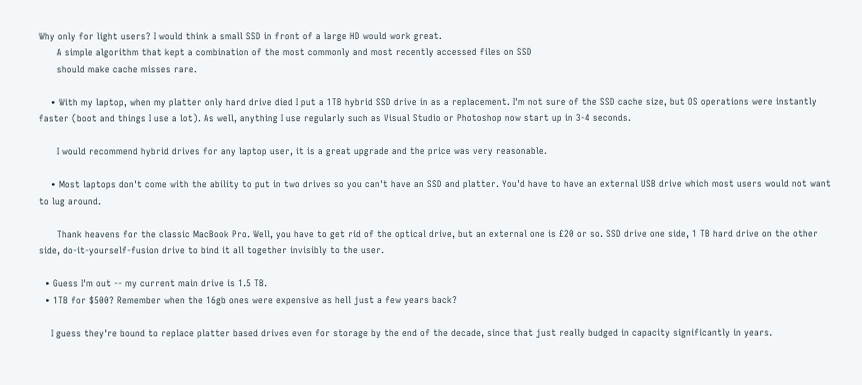Why only for light users? I would think a small SSD in front of a large HD would work great.
      A simple algorithm that kept a combination of the most commonly and most recently accessed files on SSD
      should make cache misses rare.

    • With my laptop, when my platter only hard drive died I put a 1TB hybrid SSD drive in as a replacement. I'm not sure of the SSD cache size, but OS operations were instantly faster (boot and things I use a lot). As well, anything I use regularly such as Visual Studio or Photoshop now start up in 3-4 seconds.

      I would recommend hybrid drives for any laptop user, it is a great upgrade and the price was very reasonable.

    • Most laptops don't come with the ability to put in two drives so you can't have an SSD and platter. You'd have to have an external USB drive which most users would not want to lug around.

      Thank heavens for the classic MacBook Pro. Well, you have to get rid of the optical drive, but an external one is £20 or so. SSD drive one side, 1 TB hard drive on the other side, do-it-yourself-fusion drive to bind it all together invisibly to the user.

  • Guess I'm out -- my current main drive is 1.5 TB.
  • 1TB for $500? Remember when the 16gb ones were expensive as hell just a few years back?

    I guess they're bound to replace platter based drives even for storage by the end of the decade, since that just really budged in capacity significantly in years.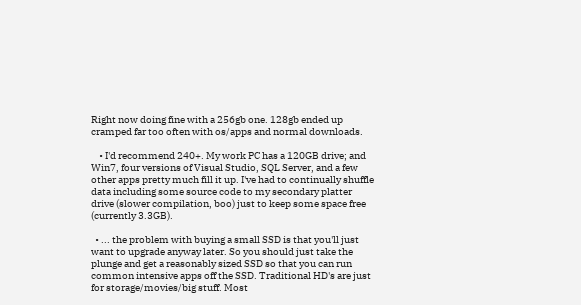Right now doing fine with a 256gb one. 128gb ended up cramped far too often with os/apps and normal downloads.

    • I'd recommend 240+. My work PC has a 120GB drive; and Win7, four versions of Visual Studio, SQL Server, and a few other apps pretty much fill it up. I've had to continually shuffle data including some source code to my secondary platter drive (slower compilation, boo) just to keep some space free (currently 3.3GB).

  • ... the problem with buying a small SSD is that you'll just want to upgrade anyway later. So you should just take the plunge and get a reasonably sized SSD so that you can run common intensive apps off the SSD. Traditional HD's are just for storage/movies/big stuff. Most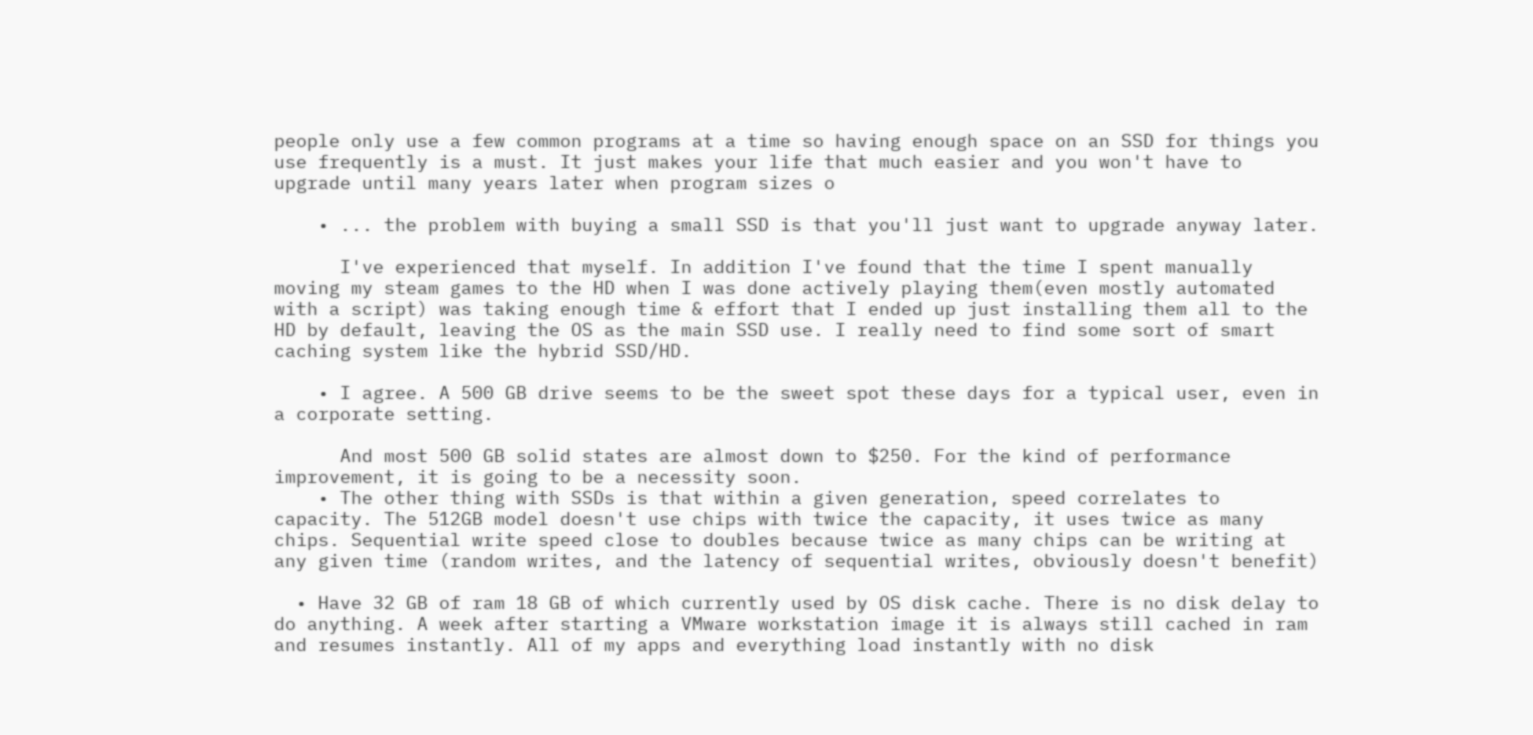people only use a few common programs at a time so having enough space on an SSD for things you use frequently is a must. It just makes your life that much easier and you won't have to upgrade until many years later when program sizes o

    • ... the problem with buying a small SSD is that you'll just want to upgrade anyway later.

      I've experienced that myself. In addition I've found that the time I spent manually moving my steam games to the HD when I was done actively playing them(even mostly automated with a script) was taking enough time & effort that I ended up just installing them all to the HD by default, leaving the OS as the main SSD use. I really need to find some sort of smart caching system like the hybrid SSD/HD.

    • I agree. A 500 GB drive seems to be the sweet spot these days for a typical user, even in a corporate setting.

      And most 500 GB solid states are almost down to $250. For the kind of performance improvement, it is going to be a necessity soon.
    • The other thing with SSDs is that within a given generation, speed correlates to capacity. The 512GB model doesn't use chips with twice the capacity, it uses twice as many chips. Sequential write speed close to doubles because twice as many chips can be writing at any given time (random writes, and the latency of sequential writes, obviously doesn't benefit)

  • Have 32 GB of ram 18 GB of which currently used by OS disk cache. There is no disk delay to do anything. A week after starting a VMware workstation image it is always still cached in ram and resumes instantly. All of my apps and everything load instantly with no disk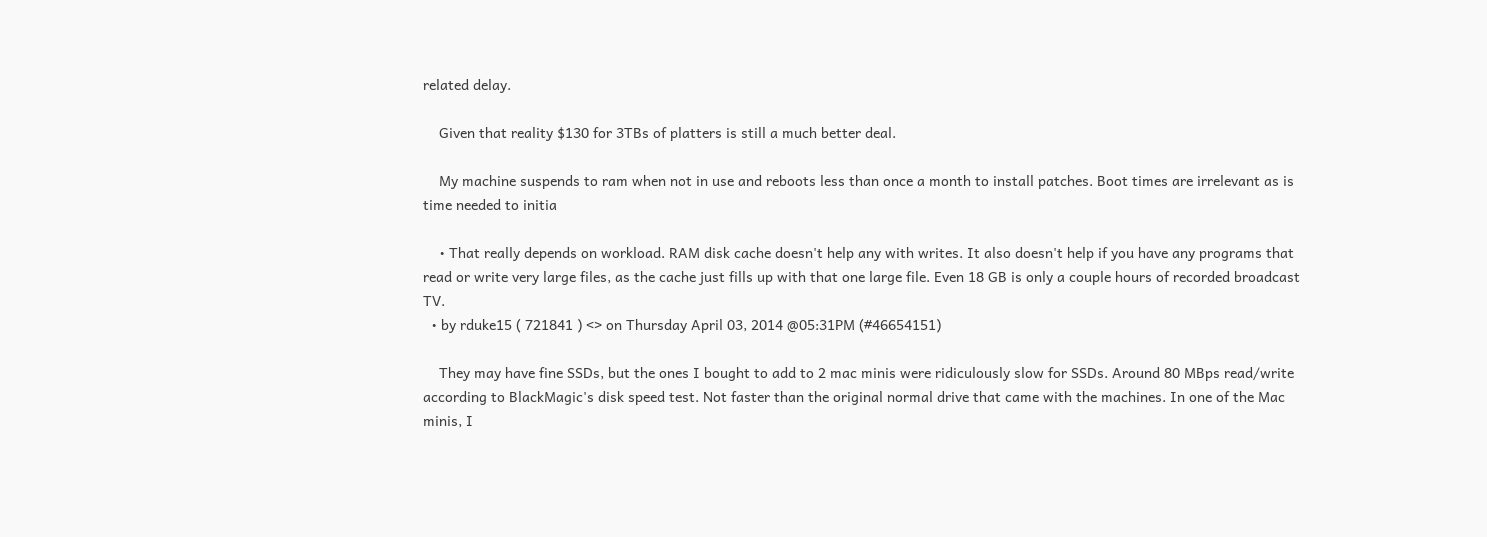related delay.

    Given that reality $130 for 3TBs of platters is still a much better deal.

    My machine suspends to ram when not in use and reboots less than once a month to install patches. Boot times are irrelevant as is time needed to initia

    • That really depends on workload. RAM disk cache doesn't help any with writes. It also doesn't help if you have any programs that read or write very large files, as the cache just fills up with that one large file. Even 18 GB is only a couple hours of recorded broadcast TV.
  • by rduke15 ( 721841 ) <> on Thursday April 03, 2014 @05:31PM (#46654151)

    They may have fine SSDs, but the ones I bought to add to 2 mac minis were ridiculously slow for SSDs. Around 80 MBps read/write according to BlackMagic's disk speed test. Not faster than the original normal drive that came with the machines. In one of the Mac minis, I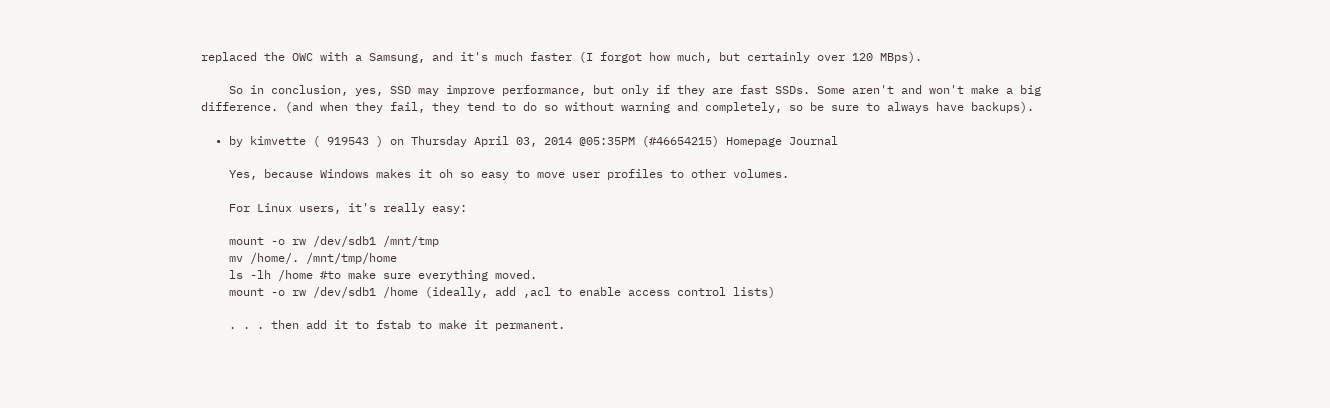replaced the OWC with a Samsung, and it's much faster (I forgot how much, but certainly over 120 MBps).

    So in conclusion, yes, SSD may improve performance, but only if they are fast SSDs. Some aren't and won't make a big difference. (and when they fail, they tend to do so without warning and completely, so be sure to always have backups).

  • by kimvette ( 919543 ) on Thursday April 03, 2014 @05:35PM (#46654215) Homepage Journal

    Yes, because Windows makes it oh so easy to move user profiles to other volumes.

    For Linux users, it's really easy:

    mount -o rw /dev/sdb1 /mnt/tmp
    mv /home/. /mnt/tmp/home
    ls -lh /home #to make sure everything moved.
    mount -o rw /dev/sdb1 /home (ideally, add ,acl to enable access control lists)

    . . . then add it to fstab to make it permanent.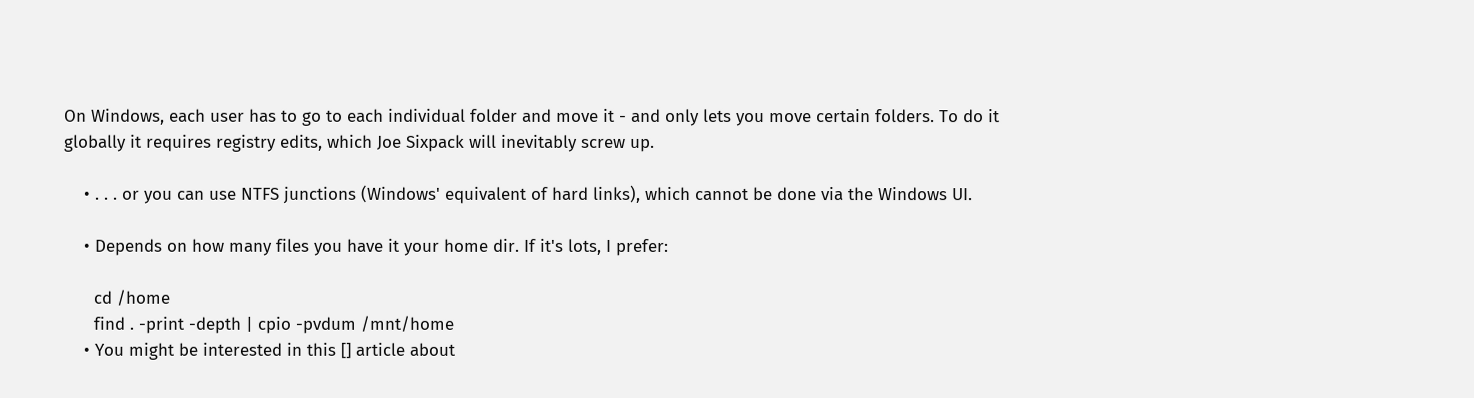On Windows, each user has to go to each individual folder and move it - and only lets you move certain folders. To do it globally it requires registry edits, which Joe Sixpack will inevitably screw up.

    • . . . or you can use NTFS junctions (Windows' equivalent of hard links), which cannot be done via the Windows UI.

    • Depends on how many files you have it your home dir. If it's lots, I prefer:

      cd /home
      find . -print -depth | cpio -pvdum /mnt/home
    • You might be interested in this [] article about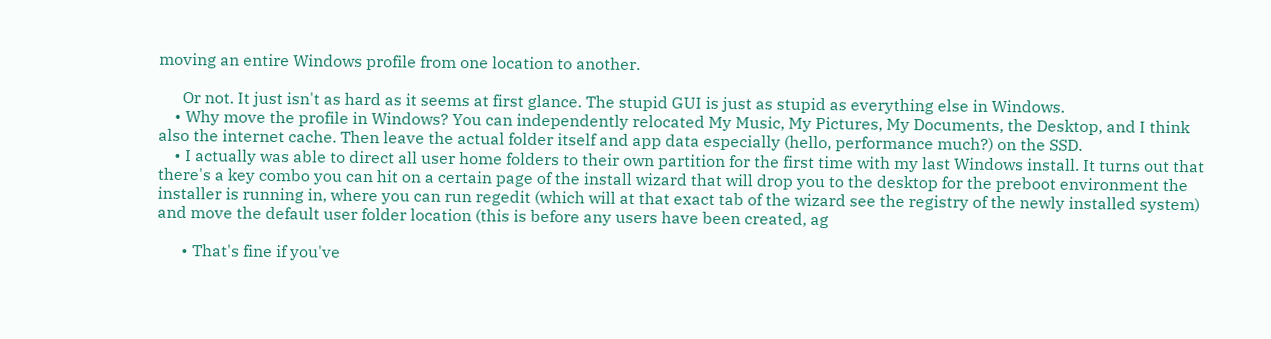moving an entire Windows profile from one location to another.

      Or not. It just isn't as hard as it seems at first glance. The stupid GUI is just as stupid as everything else in Windows.
    • Why move the profile in Windows? You can independently relocated My Music, My Pictures, My Documents, the Desktop, and I think also the internet cache. Then leave the actual folder itself and app data especially (hello, performance much?) on the SSD.
    • I actually was able to direct all user home folders to their own partition for the first time with my last Windows install. It turns out that there's a key combo you can hit on a certain page of the install wizard that will drop you to the desktop for the preboot environment the installer is running in, where you can run regedit (which will at that exact tab of the wizard see the registry of the newly installed system) and move the default user folder location (this is before any users have been created, ag

      • That's fine if you've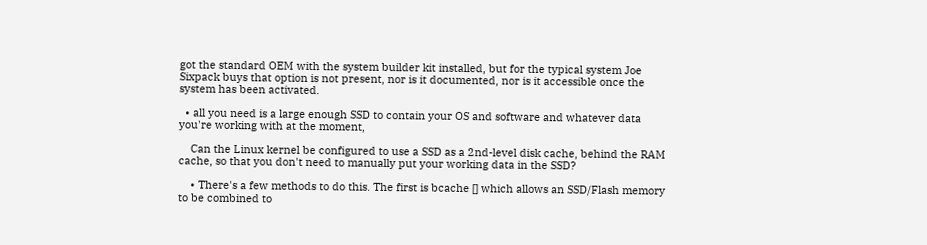got the standard OEM with the system builder kit installed, but for the typical system Joe Sixpack buys that option is not present, nor is it documented, nor is it accessible once the system has been activated.

  • all you need is a large enough SSD to contain your OS and software and whatever data you're working with at the moment,

    Can the Linux kernel be configured to use a SSD as a 2nd-level disk cache, behind the RAM cache, so that you don't need to manually put your working data in the SSD?

    • There's a few methods to do this. The first is bcache [] which allows an SSD/Flash memory to be combined to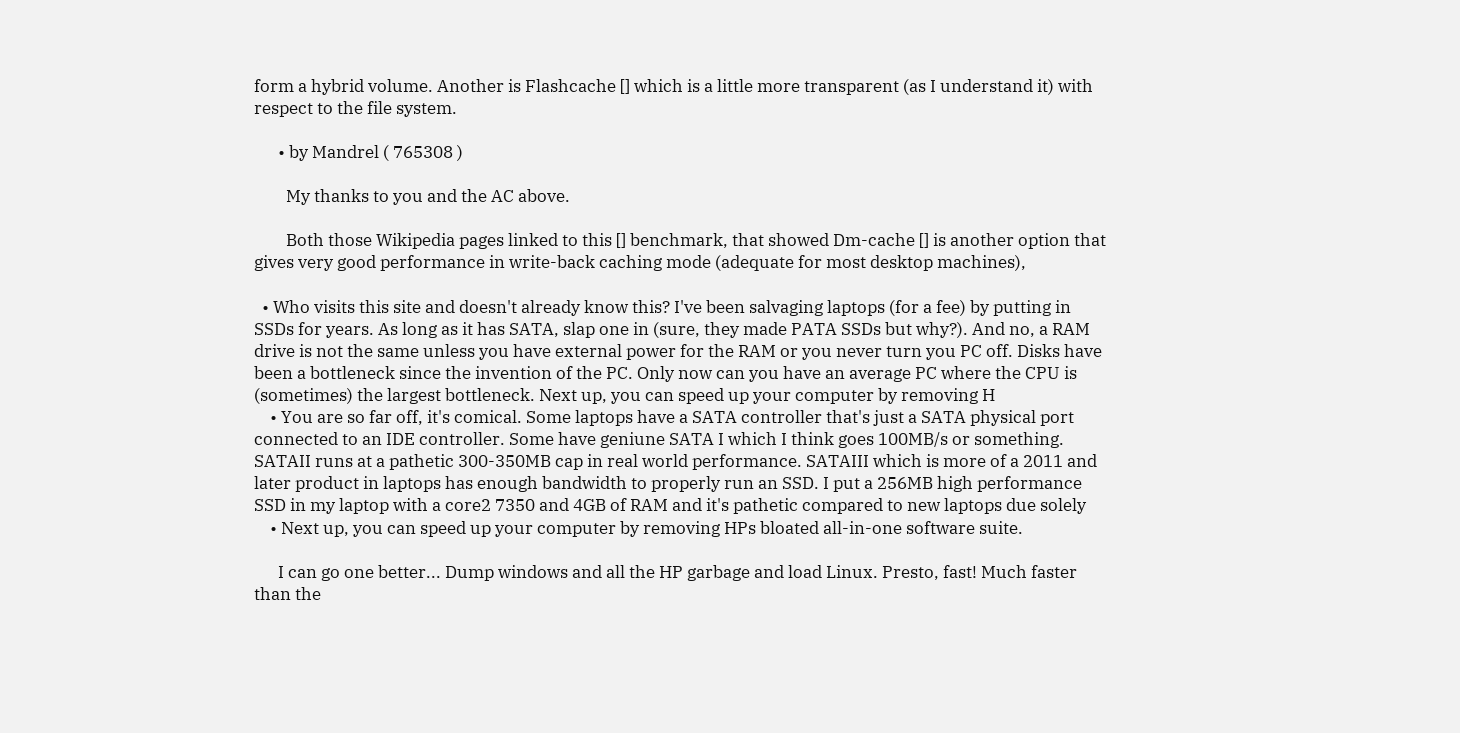form a hybrid volume. Another is Flashcache [] which is a little more transparent (as I understand it) with respect to the file system.

      • by Mandrel ( 765308 )

        My thanks to you and the AC above.

        Both those Wikipedia pages linked to this [] benchmark, that showed Dm-cache [] is another option that gives very good performance in write-back caching mode (adequate for most desktop machines),

  • Who visits this site and doesn't already know this? I've been salvaging laptops (for a fee) by putting in SSDs for years. As long as it has SATA, slap one in (sure, they made PATA SSDs but why?). And no, a RAM drive is not the same unless you have external power for the RAM or you never turn you PC off. Disks have been a bottleneck since the invention of the PC. Only now can you have an average PC where the CPU is (sometimes) the largest bottleneck. Next up, you can speed up your computer by removing H
    • You are so far off, it's comical. Some laptops have a SATA controller that's just a SATA physical port connected to an IDE controller. Some have geniune SATA I which I think goes 100MB/s or something. SATAII runs at a pathetic 300-350MB cap in real world performance. SATAIII which is more of a 2011 and later product in laptops has enough bandwidth to properly run an SSD. I put a 256MB high performance SSD in my laptop with a core2 7350 and 4GB of RAM and it's pathetic compared to new laptops due solely
    • Next up, you can speed up your computer by removing HPs bloated all-in-one software suite.

      I can go one better... Dump windows and all the HP garbage and load Linux. Presto, fast! Much faster than the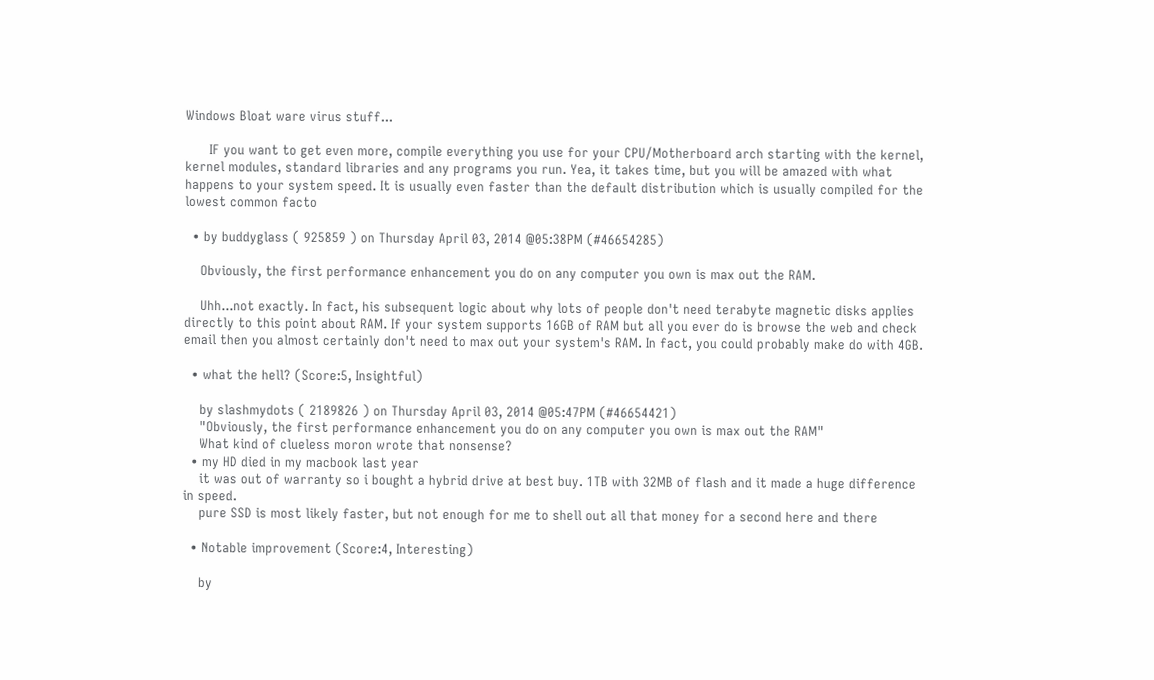Windows Bloat ware virus stuff...

      IF you want to get even more, compile everything you use for your CPU/Motherboard arch starting with the kernel, kernel modules, standard libraries and any programs you run. Yea, it takes time, but you will be amazed with what happens to your system speed. It is usually even faster than the default distribution which is usually compiled for the lowest common facto

  • by buddyglass ( 925859 ) on Thursday April 03, 2014 @05:38PM (#46654285)

    Obviously, the first performance enhancement you do on any computer you own is max out the RAM.

    Uhh...not exactly. In fact, his subsequent logic about why lots of people don't need terabyte magnetic disks applies directly to this point about RAM. If your system supports 16GB of RAM but all you ever do is browse the web and check email then you almost certainly don't need to max out your system's RAM. In fact, you could probably make do with 4GB.

  • what the hell? (Score:5, Insightful)

    by slashmydots ( 2189826 ) on Thursday April 03, 2014 @05:47PM (#46654421)
    "Obviously, the first performance enhancement you do on any computer you own is max out the RAM"
    What kind of clueless moron wrote that nonsense?
  • my HD died in my macbook last year
    it was out of warranty so i bought a hybrid drive at best buy. 1TB with 32MB of flash and it made a huge difference in speed.
    pure SSD is most likely faster, but not enough for me to shell out all that money for a second here and there

  • Notable improvement (Score:4, Interesting)

    by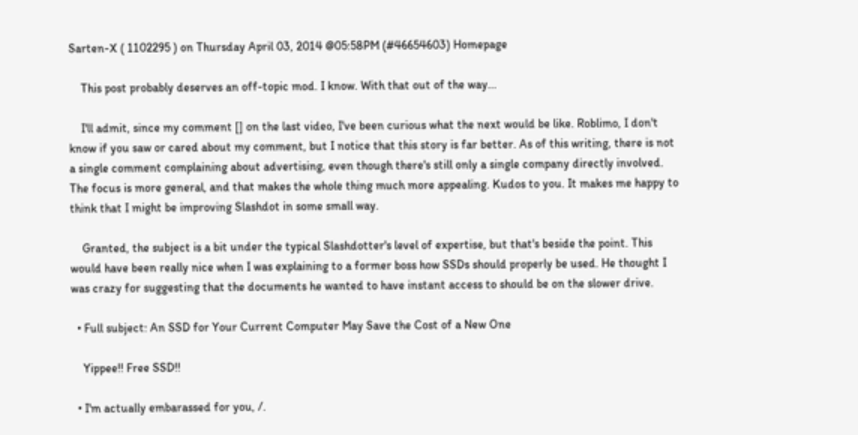Sarten-X ( 1102295 ) on Thursday April 03, 2014 @05:58PM (#46654603) Homepage

    This post probably deserves an off-topic mod. I know. With that out of the way...

    I'll admit, since my comment [] on the last video, I've been curious what the next would be like. Roblimo, I don't know if you saw or cared about my comment, but I notice that this story is far better. As of this writing, there is not a single comment complaining about advertising, even though there's still only a single company directly involved. The focus is more general, and that makes the whole thing much more appealing. Kudos to you. It makes me happy to think that I might be improving Slashdot in some small way.

    Granted, the subject is a bit under the typical Slashdotter's level of expertise, but that's beside the point. This would have been really nice when I was explaining to a former boss how SSDs should properly be used. He thought I was crazy for suggesting that the documents he wanted to have instant access to should be on the slower drive.

  • Full subject: An SSD for Your Current Computer May Save the Cost of a New One

    Yippee!! Free SSD!!

  • I'm actually embarassed for you, /.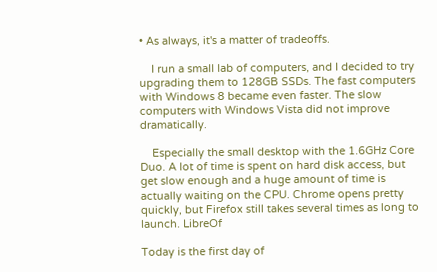• As always, it's a matter of tradeoffs.

    I run a small lab of computers, and I decided to try upgrading them to 128GB SSDs. The fast computers with Windows 8 became even faster. The slow computers with Windows Vista did not improve dramatically.

    Especially the small desktop with the 1.6GHz Core Duo. A lot of time is spent on hard disk access, but get slow enough and a huge amount of time is actually waiting on the CPU. Chrome opens pretty quickly, but Firefox still takes several times as long to launch. LibreOf

Today is the first day of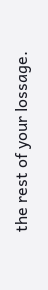the rest of your lossage.